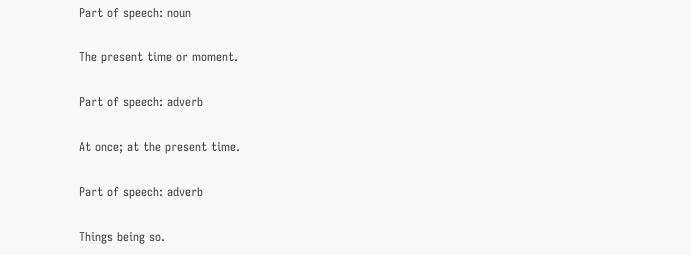Part of speech: noun

The present time or moment.

Part of speech: adverb

At once; at the present time.

Part of speech: adverb

Things being so.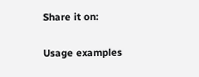Share it on:

Usage examples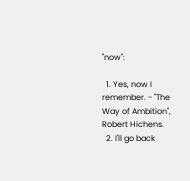"now":

  1. Yes, now I remember. - "The Way of Ambition", Robert Hichens.
  2. I'll go back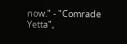now." - "Comrade Yetta",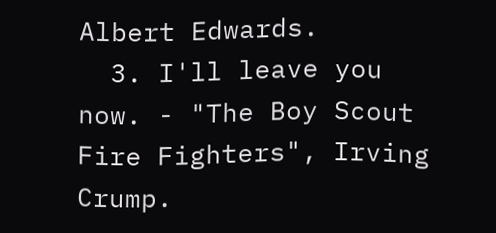Albert Edwards.
  3. I'll leave you now. - "The Boy Scout Fire Fighters", Irving Crump.